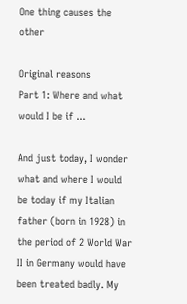One thing causes the other

Original reasons
Part 1: Where and what would I be if ...

And just today, I wonder what and where I would be today if my Italian father (born in 1928) in the period of 2 World War II in Germany would have been treated badly. My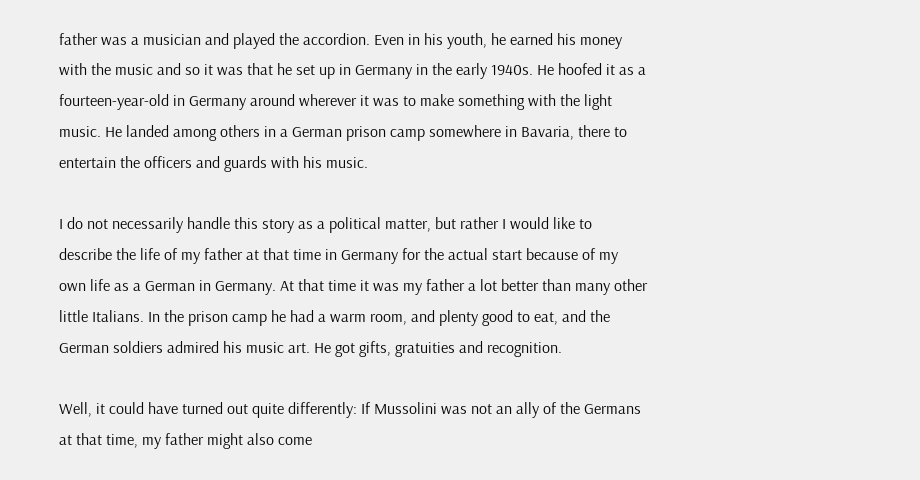father was a musician and played the accordion. Even in his youth, he earned his money with the music and so it was that he set up in Germany in the early 1940s. He hoofed it as a fourteen-year-old in Germany around wherever it was to make something with the light music. He landed among others in a German prison camp somewhere in Bavaria, there to entertain the officers and guards with his music.

I do not necessarily handle this story as a political matter, but rather I would like to describe the life of my father at that time in Germany for the actual start because of my own life as a German in Germany. At that time it was my father a lot better than many other little Italians. In the prison camp he had a warm room, and plenty good to eat, and the German soldiers admired his music art. He got gifts, gratuities and recognition.

Well, it could have turned out quite differently: If Mussolini was not an ally of the Germans at that time, my father might also come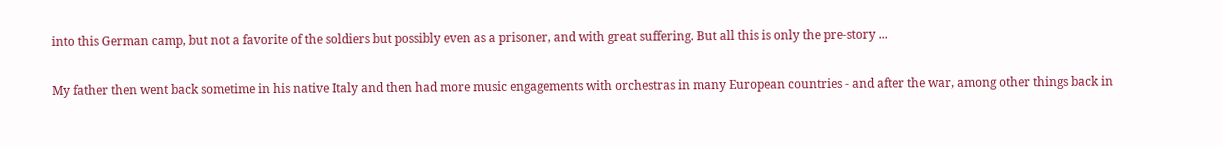into this German camp, but not a favorite of the soldiers but possibly even as a prisoner, and with great suffering. But all this is only the pre-story ...

My father then went back sometime in his native Italy and then had more music engagements with orchestras in many European countries - and after the war, among other things back in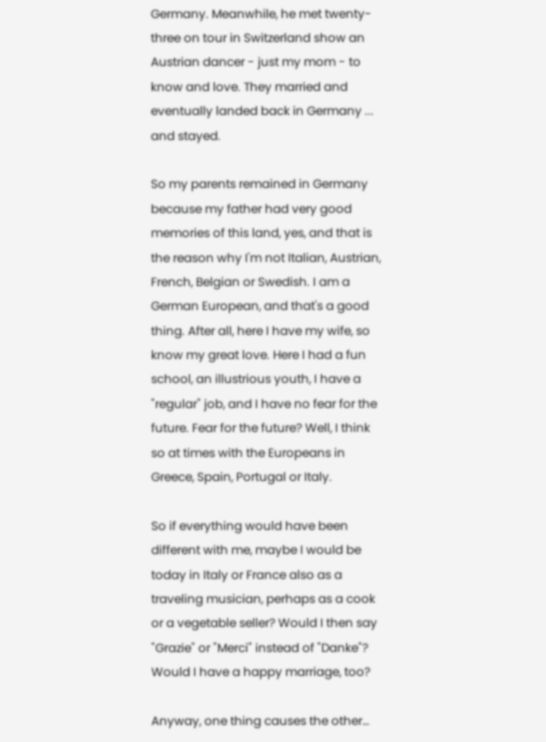Germany. Meanwhile, he met twenty-three on tour in Switzerland show an Austrian dancer - just my mom - to know and love. They married and eventually landed back in Germany ... and stayed.

So my parents remained in Germany because my father had very good memories of this land, yes, and that is the reason why I'm not Italian, Austrian, French, Belgian or Swedish. I am a German European, and that's a good thing. After all, here I have my wife, so know my great love. Here I had a fun school, an illustrious youth, I have a "regular" job, and I have no fear for the future. Fear for the future? Well, I think so at times with the Europeans in Greece, Spain, Portugal or Italy.

So if everything would have been different with me, maybe I would be today in Italy or France also as a traveling musician, perhaps as a cook or a vegetable seller? Would I then say "Grazie" or "Merci" instead of "Danke"? Would I have a happy marriage, too?

Anyway, one thing causes the other…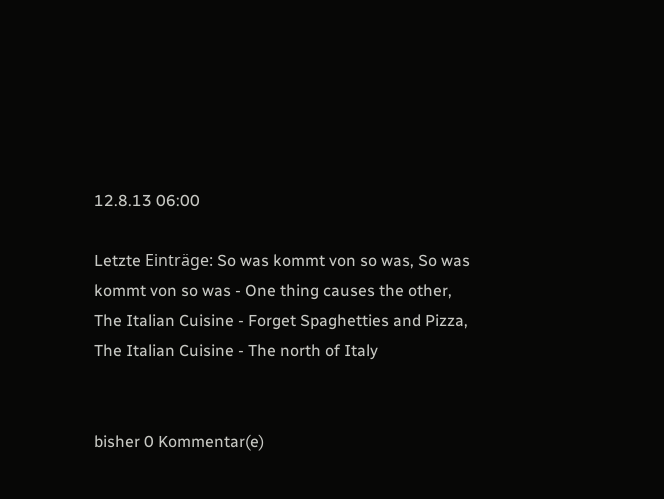12.8.13 06:00

Letzte Einträge: So was kommt von so was, So was kommt von so was - One thing causes the other, The Italian Cuisine - Forget Spaghetties and Pizza, The Italian Cuisine - The north of Italy


bisher 0 Kommentar(e)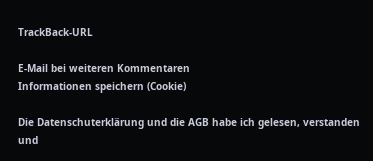TrackBack-URL

E-Mail bei weiteren Kommentaren
Informationen speichern (Cookie)

Die Datenschuterklärung und die AGB habe ich gelesen, verstanden und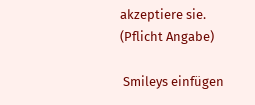akzeptiere sie. (Pflicht Angabe)

 Smileys einfügen